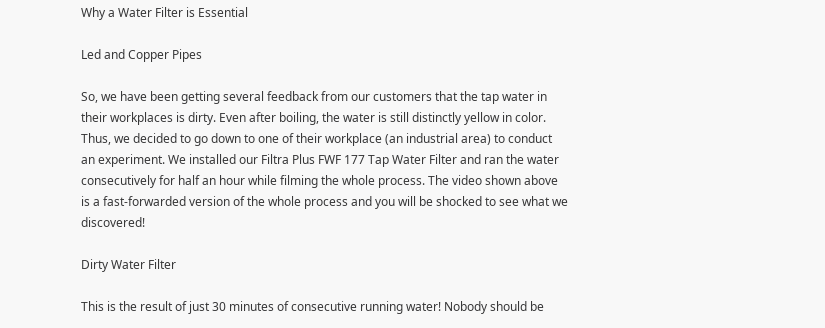Why a Water Filter is Essential

Led and Copper Pipes

So, we have been getting several feedback from our customers that the tap water in their workplaces is dirty. Even after boiling, the water is still distinctly yellow in color. Thus, we decided to go down to one of their workplace (an industrial area) to conduct an experiment. We installed our Filtra Plus FWF 177 Tap Water Filter and ran the water consecutively for half an hour while filming the whole process. The video shown above is a fast-forwarded version of the whole process and you will be shocked to see what we discovered!

Dirty Water Filter

This is the result of just 30 minutes of consecutive running water! Nobody should be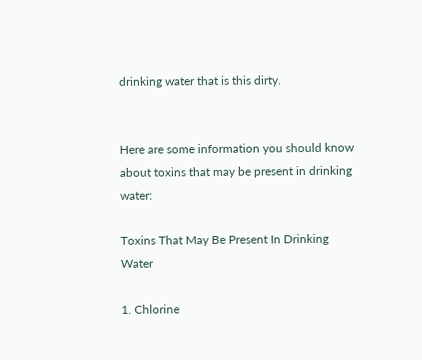drinking water that is this dirty.


Here are some information you should know about toxins that may be present in drinking water:

Toxins That May Be Present In Drinking Water

1. Chlorine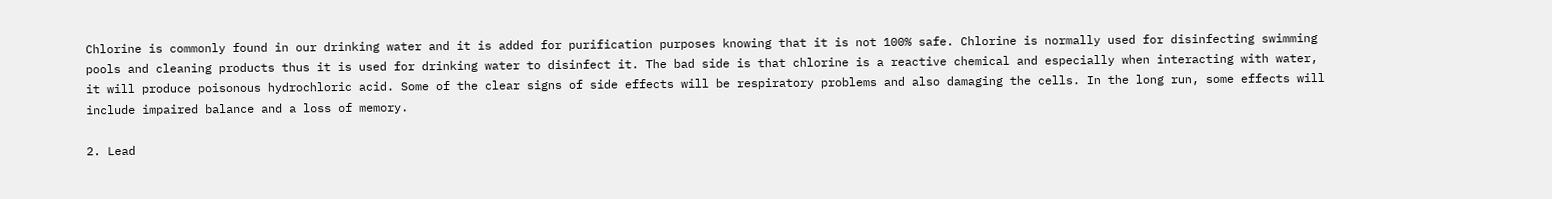Chlorine is commonly found in our drinking water and it is added for purification purposes knowing that it is not 100% safe. Chlorine is normally used for disinfecting swimming pools and cleaning products thus it is used for drinking water to disinfect it. The bad side is that chlorine is a reactive chemical and especially when interacting with water, it will produce poisonous hydrochloric acid. Some of the clear signs of side effects will be respiratory problems and also damaging the cells. In the long run, some effects will include impaired balance and a loss of memory.

2. Lead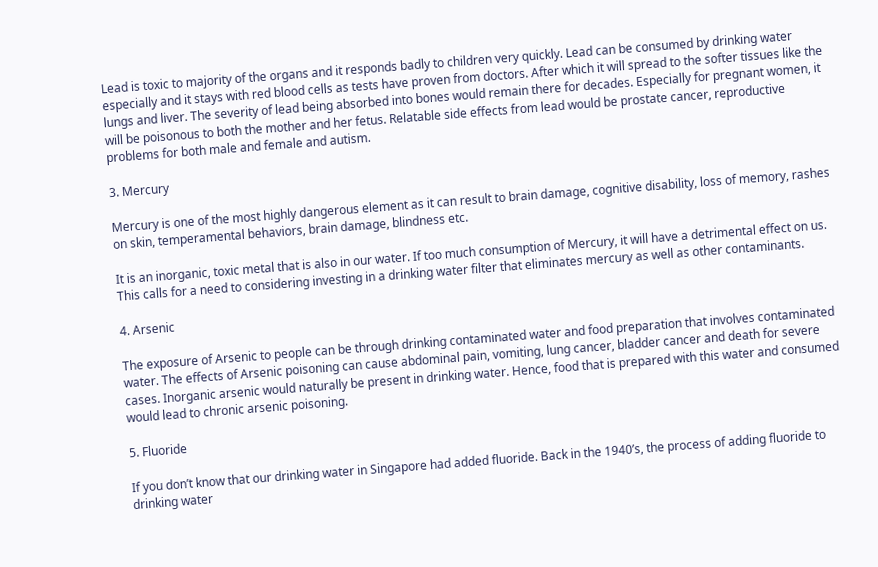Lead is toxic to majority of the organs and it responds badly to children very quickly. Lead can be consumed by drinking water especially and it stays with red blood cells as tests have proven from doctors. After which it will spread to the softer tissues like the lungs and liver. The severity of lead being absorbed into bones would remain there for decades. Especially for pregnant women, it will be poisonous to both the mother and her fetus. Relatable side effects from lead would be prostate cancer, reproductive problems for both male and female and autism.

3. Mercury

Mercury is one of the most highly dangerous element as it can result to brain damage, cognitive disability, loss of memory, rashes on skin, temperamental behaviors, brain damage, blindness etc.

It is an inorganic, toxic metal that is also in our water. If too much consumption of Mercury, it will have a detrimental effect on us. This calls for a need to considering investing in a drinking water filter that eliminates mercury as well as other contaminants.

4. Arsenic

The exposure of Arsenic to people can be through drinking contaminated water and food preparation that involves contaminated water. The effects of Arsenic poisoning can cause abdominal pain, vomiting, lung cancer, bladder cancer and death for severe cases. Inorganic arsenic would naturally be present in drinking water. Hence, food that is prepared with this water and consumed would lead to chronic arsenic poisoning.

5. Fluoride

If you don’t know that our drinking water in Singapore had added fluoride. Back in the 1940’s, the process of adding fluoride to drinking water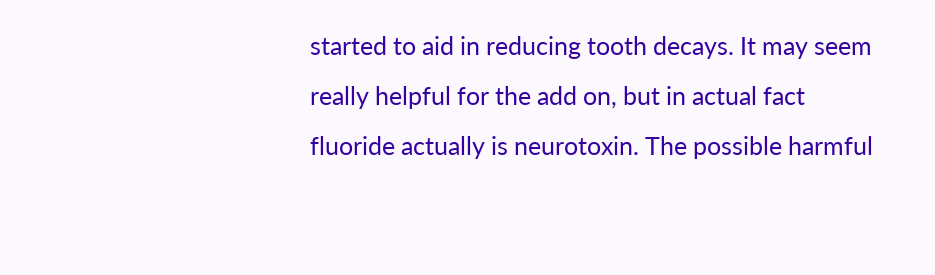started to aid in reducing tooth decays. It may seem really helpful for the add on, but in actual fact fluoride actually is neurotoxin. The possible harmful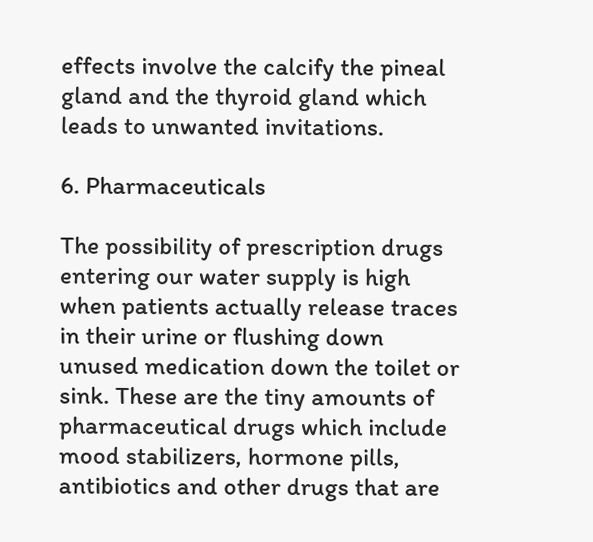effects involve the calcify the pineal gland and the thyroid gland which leads to unwanted invitations.

6. Pharmaceuticals

The possibility of prescription drugs entering our water supply is high when patients actually release traces in their urine or flushing down unused medication down the toilet or sink. These are the tiny amounts of pharmaceutical drugs which include mood stabilizers, hormone pills, antibiotics and other drugs that are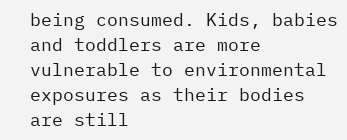being consumed. Kids, babies and toddlers are more vulnerable to environmental exposures as their bodies are still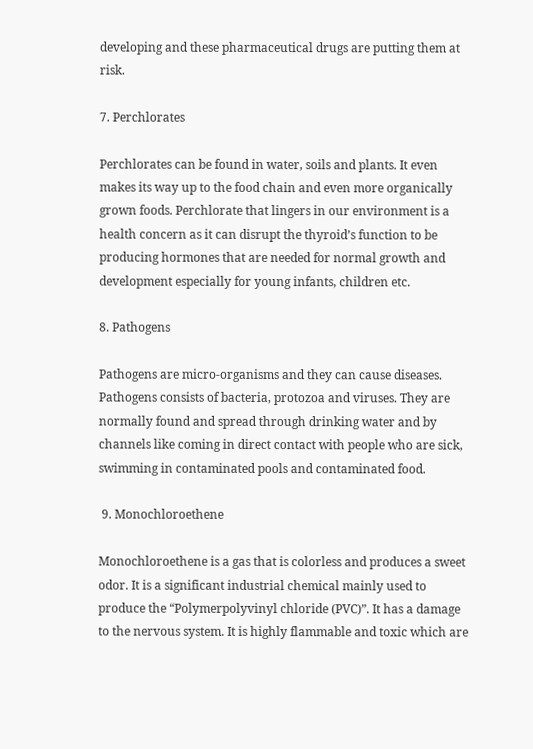developing and these pharmaceutical drugs are putting them at risk.

7. Perchlorates

Perchlorates can be found in water, soils and plants. It even makes its way up to the food chain and even more organically grown foods. Perchlorate that lingers in our environment is a health concern as it can disrupt the thyroid’s function to be producing hormones that are needed for normal growth and development especially for young infants, children etc.

8. Pathogens

Pathogens are micro-organisms and they can cause diseases. Pathogens consists of bacteria, protozoa and viruses. They are normally found and spread through drinking water and by channels like coming in direct contact with people who are sick, swimming in contaminated pools and contaminated food.

 9. Monochloroethene

Monochloroethene is a gas that is colorless and produces a sweet odor. It is a significant industrial chemical mainly used to produce the “Polymerpolyvinyl chloride (PVC)”. It has a damage to the nervous system. It is highly flammable and toxic which are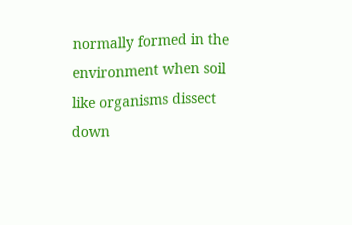normally formed in the environment when soil like organisms dissect down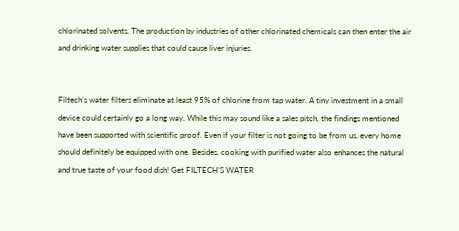chlorinated solvents. The production by industries of other chlorinated chemicals can then enter the air and drinking water supplies that could cause liver injuries.


Filtech’s water filters eliminate at least 95% of chlorine from tap water. A tiny investment in a small device could certainly go a long way. While this may sound like a sales pitch, the findings mentioned have been supported with scientific proof. Even if your filter is not going to be from us, every home should definitely be equipped with one. Besides, cooking with purified water also enhances the natural and true taste of your food dish! Get FILTECH’S WATER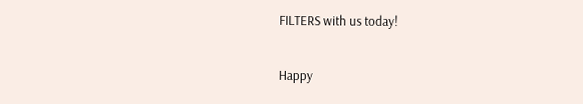FILTERS with us today!


Happy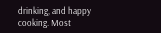drinking, and happy cooking. Most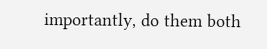importantly, do them both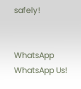safely!


WhatsApp WhatsApp Us!